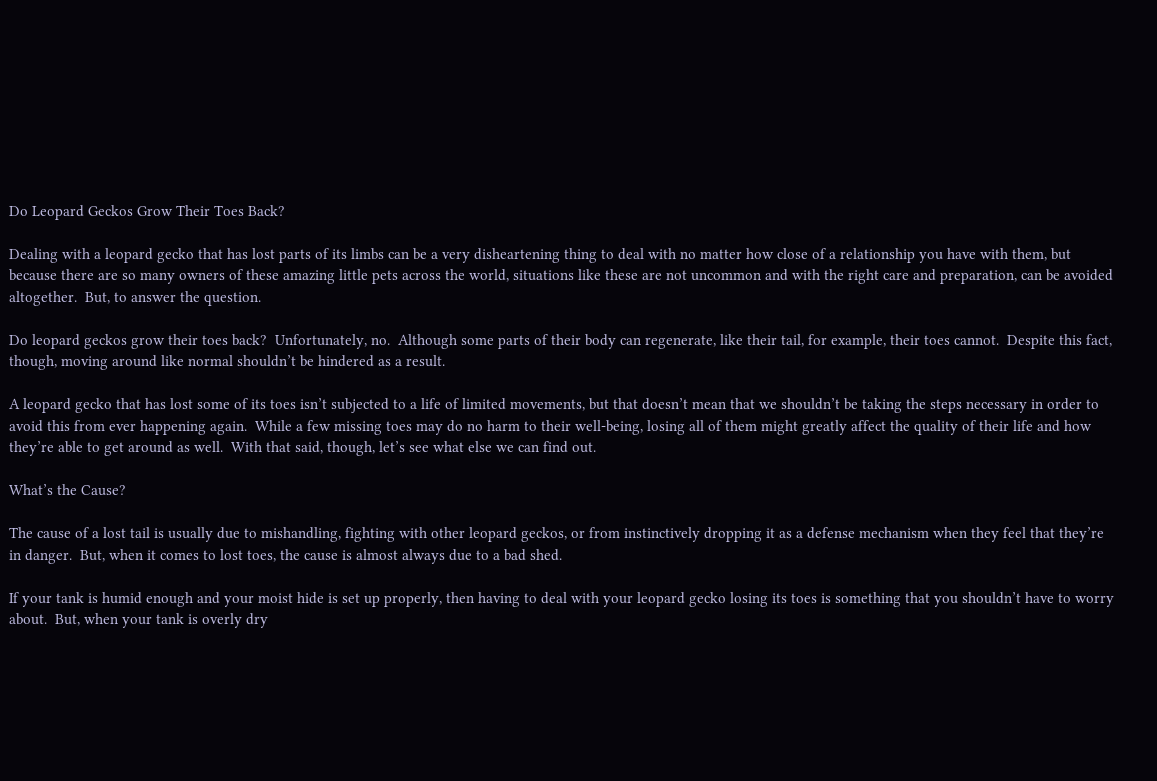Do Leopard Geckos Grow Their Toes Back?

Dealing with a leopard gecko that has lost parts of its limbs can be a very disheartening thing to deal with no matter how close of a relationship you have with them, but because there are so many owners of these amazing little pets across the world, situations like these are not uncommon and with the right care and preparation, can be avoided altogether.  But, to answer the question.

Do leopard geckos grow their toes back?  Unfortunately, no.  Although some parts of their body can regenerate, like their tail, for example, their toes cannot.  Despite this fact, though, moving around like normal shouldn’t be hindered as a result.

A leopard gecko that has lost some of its toes isn’t subjected to a life of limited movements, but that doesn’t mean that we shouldn’t be taking the steps necessary in order to avoid this from ever happening again.  While a few missing toes may do no harm to their well-being, losing all of them might greatly affect the quality of their life and how they’re able to get around as well.  With that said, though, let’s see what else we can find out.

What’s the Cause?

The cause of a lost tail is usually due to mishandling, fighting with other leopard geckos, or from instinctively dropping it as a defense mechanism when they feel that they’re in danger.  But, when it comes to lost toes, the cause is almost always due to a bad shed.

If your tank is humid enough and your moist hide is set up properly, then having to deal with your leopard gecko losing its toes is something that you shouldn’t have to worry about.  But, when your tank is overly dry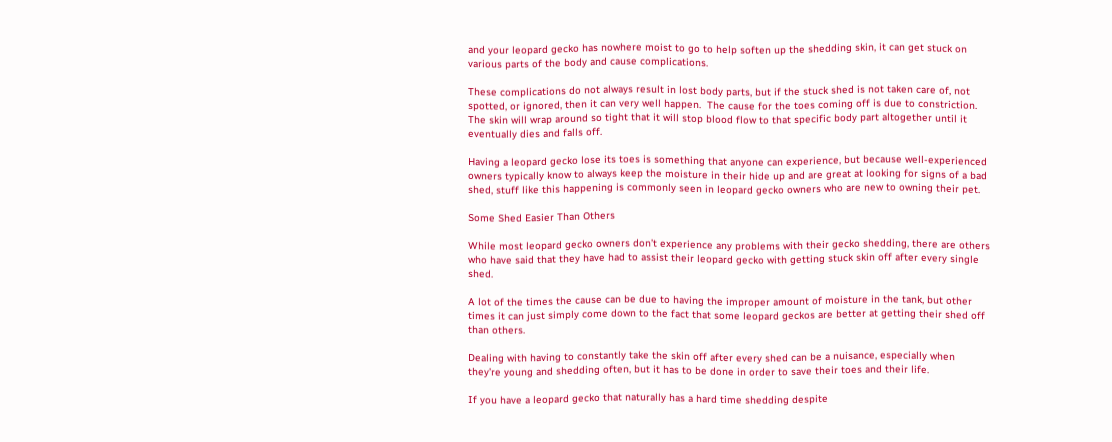and your leopard gecko has nowhere moist to go to help soften up the shedding skin, it can get stuck on various parts of the body and cause complications.

These complications do not always result in lost body parts, but if the stuck shed is not taken care of, not spotted, or ignored, then it can very well happen.  The cause for the toes coming off is due to constriction.  The skin will wrap around so tight that it will stop blood flow to that specific body part altogether until it eventually dies and falls off.

Having a leopard gecko lose its toes is something that anyone can experience, but because well-experienced owners typically know to always keep the moisture in their hide up and are great at looking for signs of a bad shed, stuff like this happening is commonly seen in leopard gecko owners who are new to owning their pet.

Some Shed Easier Than Others

While most leopard gecko owners don’t experience any problems with their gecko shedding, there are others who have said that they have had to assist their leopard gecko with getting stuck skin off after every single shed.

A lot of the times the cause can be due to having the improper amount of moisture in the tank, but other times it can just simply come down to the fact that some leopard geckos are better at getting their shed off than others.

Dealing with having to constantly take the skin off after every shed can be a nuisance, especially when they’re young and shedding often, but it has to be done in order to save their toes and their life.

If you have a leopard gecko that naturally has a hard time shedding despite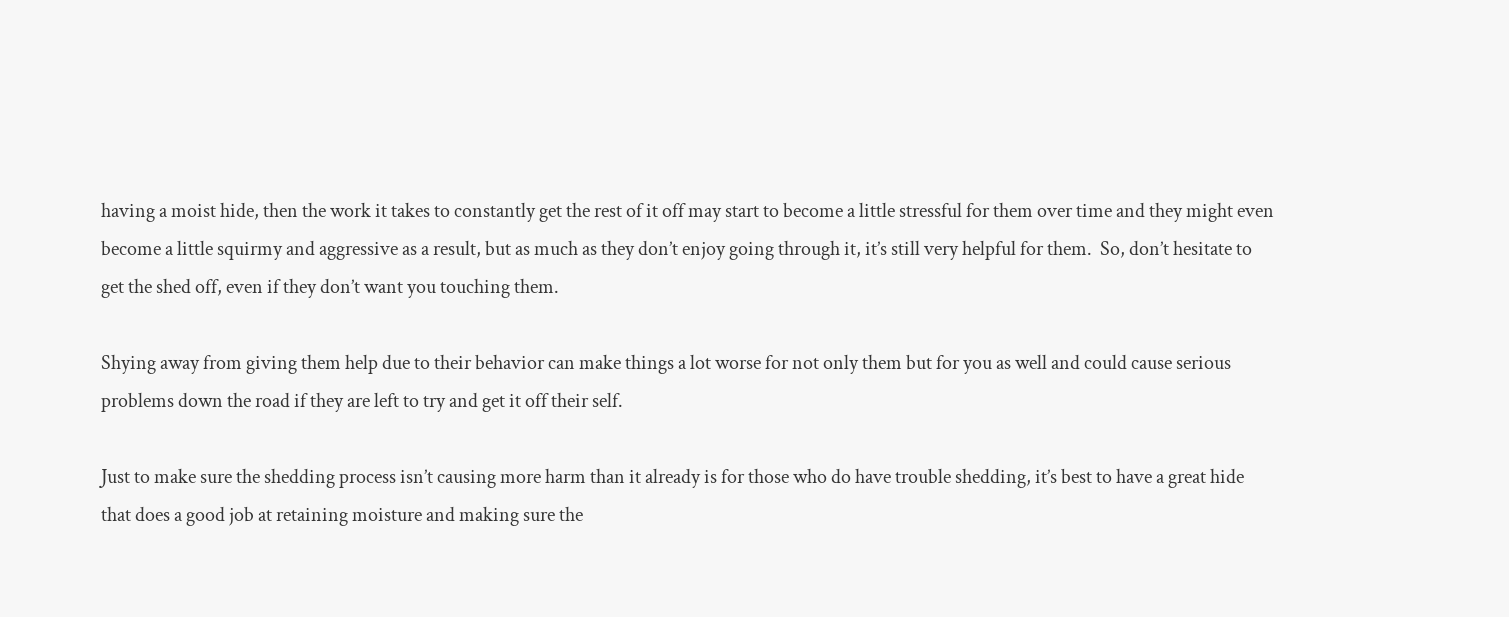having a moist hide, then the work it takes to constantly get the rest of it off may start to become a little stressful for them over time and they might even become a little squirmy and aggressive as a result, but as much as they don’t enjoy going through it, it’s still very helpful for them.  So, don’t hesitate to get the shed off, even if they don’t want you touching them.

Shying away from giving them help due to their behavior can make things a lot worse for not only them but for you as well and could cause serious problems down the road if they are left to try and get it off their self.

Just to make sure the shedding process isn’t causing more harm than it already is for those who do have trouble shedding, it’s best to have a great hide that does a good job at retaining moisture and making sure the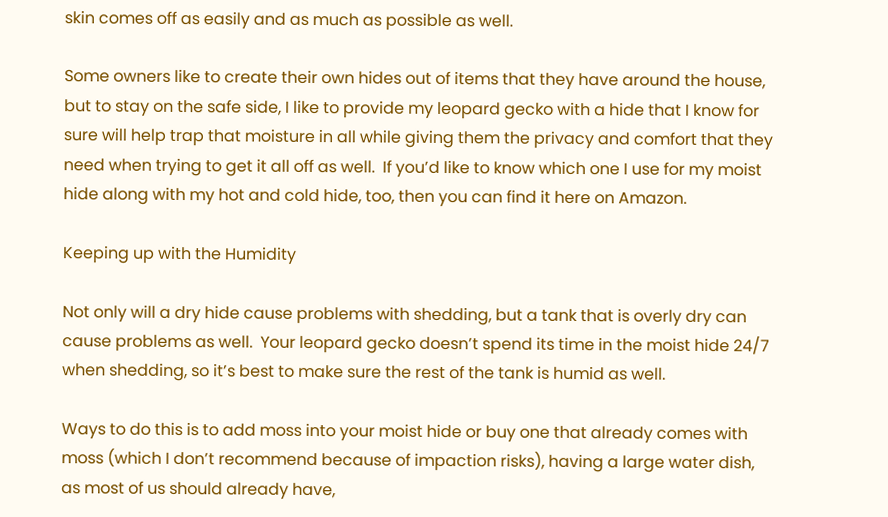skin comes off as easily and as much as possible as well.

Some owners like to create their own hides out of items that they have around the house, but to stay on the safe side, I like to provide my leopard gecko with a hide that I know for sure will help trap that moisture in all while giving them the privacy and comfort that they need when trying to get it all off as well.  If you’d like to know which one I use for my moist hide along with my hot and cold hide, too, then you can find it here on Amazon.

Keeping up with the Humidity

Not only will a dry hide cause problems with shedding, but a tank that is overly dry can cause problems as well.  Your leopard gecko doesn’t spend its time in the moist hide 24/7 when shedding, so it’s best to make sure the rest of the tank is humid as well.

Ways to do this is to add moss into your moist hide or buy one that already comes with moss (which I don’t recommend because of impaction risks), having a large water dish, as most of us should already have,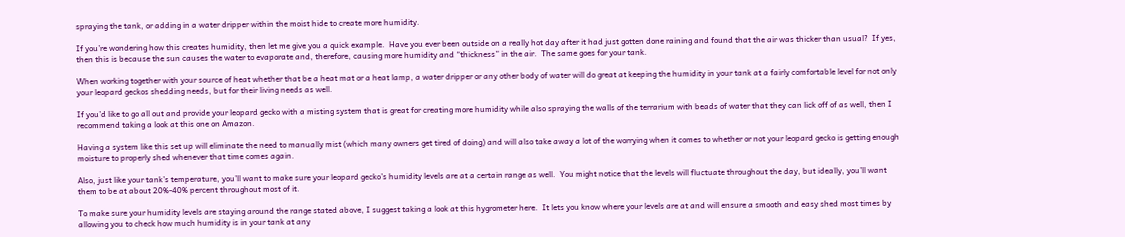spraying the tank, or adding in a water dripper within the moist hide to create more humidity.

If you’re wondering how this creates humidity, then let me give you a quick example.  Have you ever been outside on a really hot day after it had just gotten done raining and found that the air was thicker than usual?  If yes, then this is because the sun causes the water to evaporate and, therefore, causing more humidity and “thickness” in the air.  The same goes for your tank.

When working together with your source of heat whether that be a heat mat or a heat lamp, a water dripper or any other body of water will do great at keeping the humidity in your tank at a fairly comfortable level for not only your leopard geckos shedding needs, but for their living needs as well.

If you’d like to go all out and provide your leopard gecko with a misting system that is great for creating more humidity while also spraying the walls of the terrarium with beads of water that they can lick off of as well, then I recommend taking a look at this one on Amazon.

Having a system like this set up will eliminate the need to manually mist (which many owners get tired of doing) and will also take away a lot of the worrying when it comes to whether or not your leopard gecko is getting enough moisture to properly shed whenever that time comes again.

Also, just like your tank’s temperature, you’ll want to make sure your leopard gecko’s humidity levels are at a certain range as well.  You might notice that the levels will fluctuate throughout the day, but ideally, you’ll want them to be at about 20%-40% percent throughout most of it.

To make sure your humidity levels are staying around the range stated above, I suggest taking a look at this hygrometer here.  It lets you know where your levels are at and will ensure a smooth and easy shed most times by allowing you to check how much humidity is in your tank at any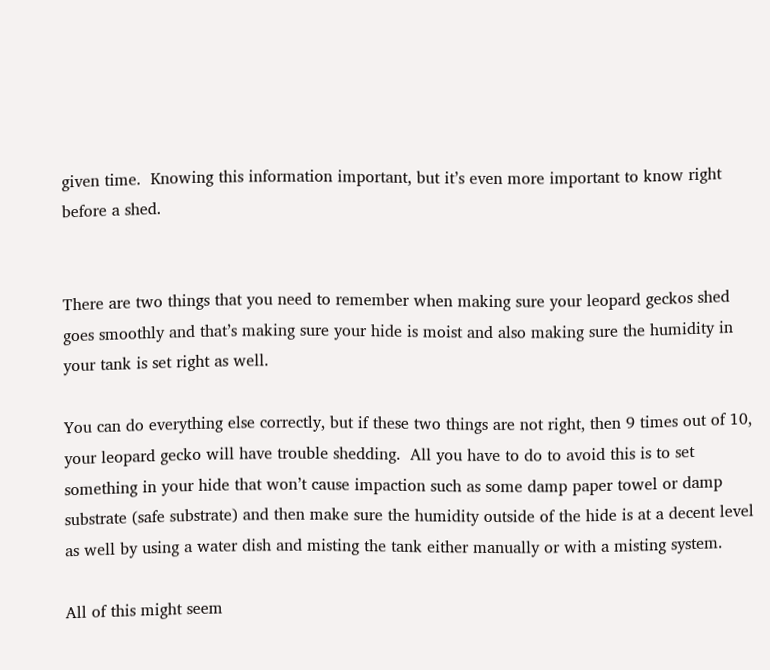given time.  Knowing this information important, but it’s even more important to know right before a shed.


There are two things that you need to remember when making sure your leopard geckos shed goes smoothly and that’s making sure your hide is moist and also making sure the humidity in your tank is set right as well.

You can do everything else correctly, but if these two things are not right, then 9 times out of 10, your leopard gecko will have trouble shedding.  All you have to do to avoid this is to set something in your hide that won’t cause impaction such as some damp paper towel or damp substrate (safe substrate) and then make sure the humidity outside of the hide is at a decent level as well by using a water dish and misting the tank either manually or with a misting system.

All of this might seem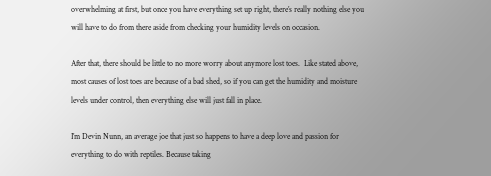overwhelming at first, but once you have everything set up right, there’s really nothing else you will have to do from there aside from checking your humidity levels on occasion.

After that, there should be little to no more worry about anymore lost toes.  Like stated above, most causes of lost toes are because of a bad shed, so if you can get the humidity and moisture levels under control, then everything else will just fall in place.

I’m Devin Nunn, an average joe that just so happens to have a deep love and passion for everything to do with reptiles. Because taking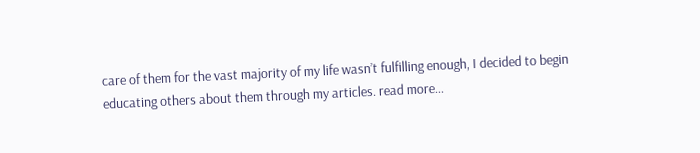care of them for the vast majority of my life wasn’t fulfilling enough, I decided to begin educating others about them through my articles. read more...